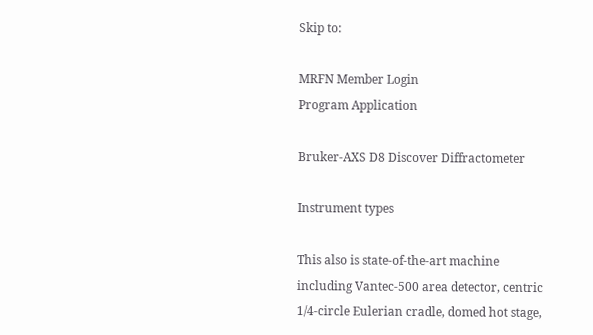Skip to:

MRFN Member Login
Program Application

Bruker-AXS D8 Discover Diffractometer

Instrument types

This also is state-of-the-art machine including Vantec-500 area detector, centric 1/4-circle Eulerian cradle, domed hot stage,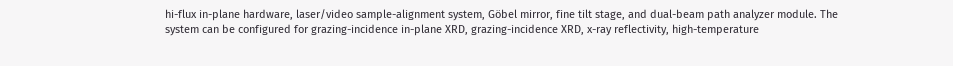hi-flux in-plane hardware, laser/video sample-alignment system, Göbel mirror, fine tilt stage, and dual-beam path analyzer module. The system can be configured for grazing-incidence in-plane XRD, grazing-incidence XRD, x-ray reflectivity, high-temperature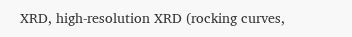XRD, high-resolution XRD (rocking curves,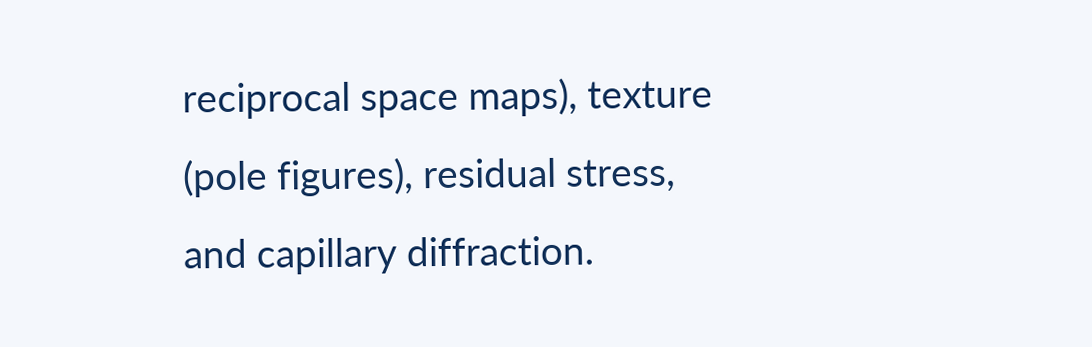reciprocal space maps), texture (pole figures), residual stress, and capillary diffraction.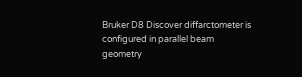Bruker D8 Discover diffarctometer is configured in parallel beam geometry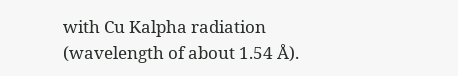with Cu Kalpha radiation (wavelength of about 1.54 Å).